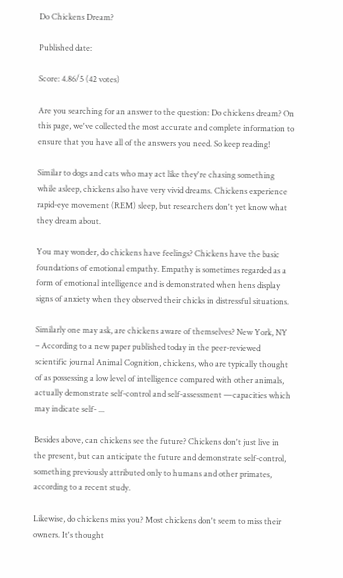Do Chickens Dream?

Published date:

Score: 4.86/5 (42 votes)

Are you searching for an answer to the question: Do chickens dream? On this page, we've collected the most accurate and complete information to ensure that you have all of the answers you need. So keep reading!

Similar to dogs and cats who may act like they're chasing something while asleep, chickens also have very vivid dreams. Chickens experience rapid-eye movement (REM) sleep, but researchers don't yet know what they dream about.

You may wonder, do chickens have feelings? Chickens have the basic foundations of emotional empathy. Empathy is sometimes regarded as a form of emotional intelligence and is demonstrated when hens display signs of anxiety when they observed their chicks in distressful situations.

Similarly one may ask, are chickens aware of themselves? New York, NY – According to a new paper published today in the peer-reviewed scientific journal Animal Cognition, chickens, who are typically thought of as possessing a low level of intelligence compared with other animals, actually demonstrate self-control and self-assessment —capacities which may indicate self- ...

Besides above, can chickens see the future? Chickens don't just live in the present, but can anticipate the future and demonstrate self-control, something previously attributed only to humans and other primates, according to a recent study.

Likewise, do chickens miss you? Most chickens don't seem to miss their owners. It's thought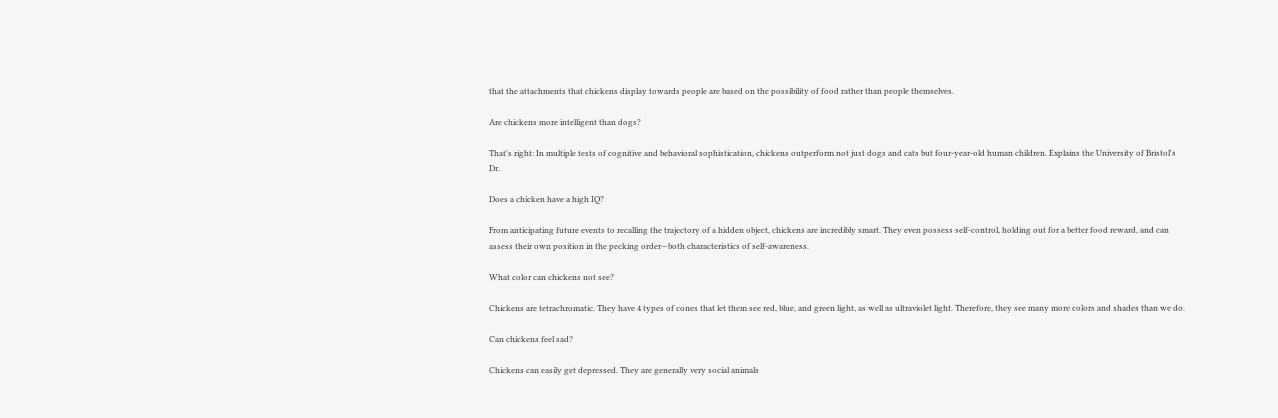that the attachments that chickens display towards people are based on the possibility of food rather than people themselves.

Are chickens more intelligent than dogs?

That's right: In multiple tests of cognitive and behavioral sophistication, chickens outperform not just dogs and cats but four-year-old human children. Explains the University of Bristol's Dr.

Does a chicken have a high IQ?

From anticipating future events to recalling the trajectory of a hidden object, chickens are incredibly smart. They even possess self-control, holding out for a better food reward, and can assess their own position in the pecking order—both characteristics of self-awareness.

What color can chickens not see?

Chickens are tetrachromatic. They have 4 types of cones that let them see red, blue, and green light, as well as ultraviolet light. Therefore, they see many more colors and shades than we do.

Can chickens feel sad?

Chickens can easily get depressed. They are generally very social animals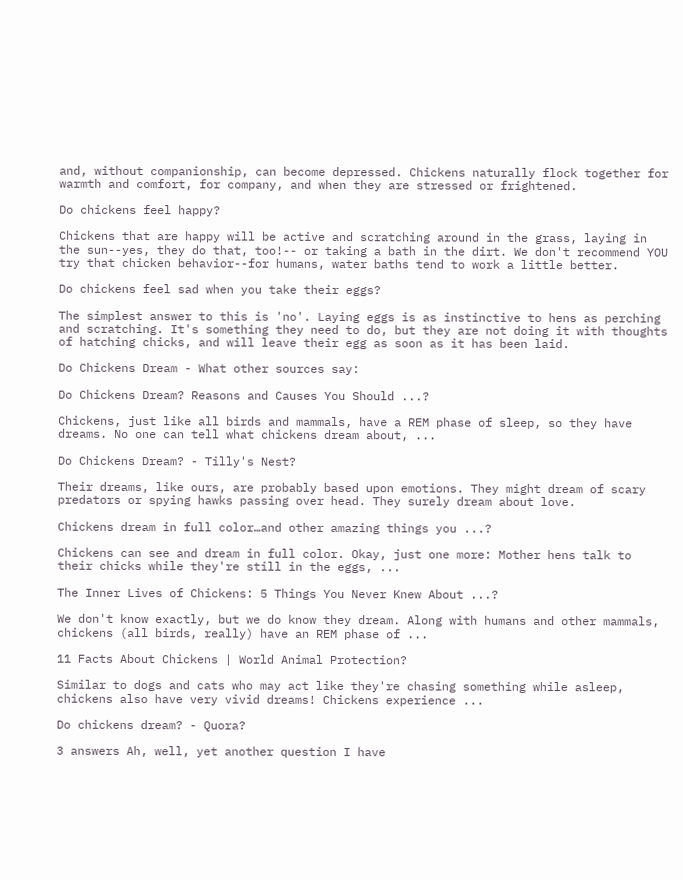and, without companionship, can become depressed. Chickens naturally flock together for warmth and comfort, for company, and when they are stressed or frightened.

Do chickens feel happy?

Chickens that are happy will be active and scratching around in the grass, laying in the sun--yes, they do that, too!-- or taking a bath in the dirt. We don't recommend YOU try that chicken behavior--for humans, water baths tend to work a little better.

Do chickens feel sad when you take their eggs?

The simplest answer to this is 'no'. Laying eggs is as instinctive to hens as perching and scratching. It's something they need to do, but they are not doing it with thoughts of hatching chicks, and will leave their egg as soon as it has been laid.

Do Chickens Dream - What other sources say:

Do Chickens Dream? Reasons and Causes You Should ...?

Chickens, just like all birds and mammals, have a REM phase of sleep, so they have dreams. No one can tell what chickens dream about, ...

Do Chickens Dream? - Tilly's Nest?

Their dreams, like ours, are probably based upon emotions. They might dream of scary predators or spying hawks passing over head. They surely dream about love.

Chickens dream in full color…and other amazing things you ...?

Chickens can see and dream in full color. Okay, just one more: Mother hens talk to their chicks while they're still in the eggs, ...

The Inner Lives of Chickens: 5 Things You Never Knew About ...?

We don't know exactly, but we do know they dream. Along with humans and other mammals, chickens (all birds, really) have an REM phase of ...

11 Facts About Chickens | World Animal Protection?

Similar to dogs and cats who may act like they're chasing something while asleep, chickens also have very vivid dreams! Chickens experience ...

Do chickens dream? - Quora?

3 answers Ah, well, yet another question I have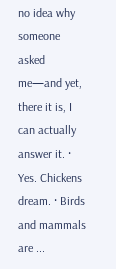no idea why someone asked me—and yet, there it is, I can actually answer it. · Yes. Chickens dream. · Birds and mammals are ...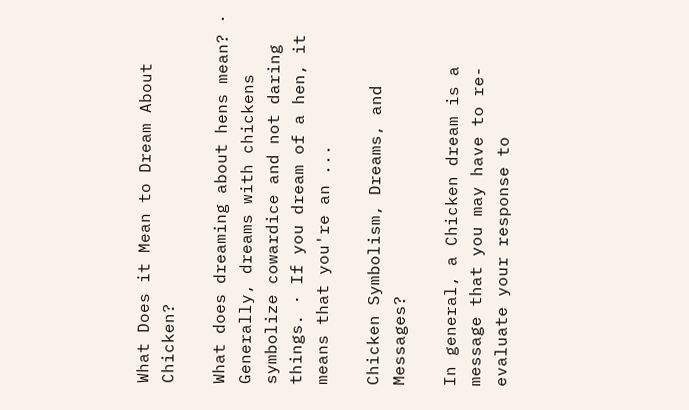What Does it Mean to Dream About Chicken?

What does dreaming about hens mean? · Generally, dreams with chickens symbolize cowardice and not daring things. · If you dream of a hen, it means that you're an ...

Chicken Symbolism, Dreams, and Messages?

In general, a Chicken dream is a message that you may have to re-evaluate your response to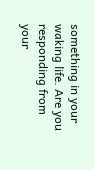something in your waking life. Are you responding from your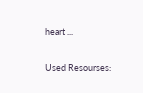heart ...

Used Resourses: